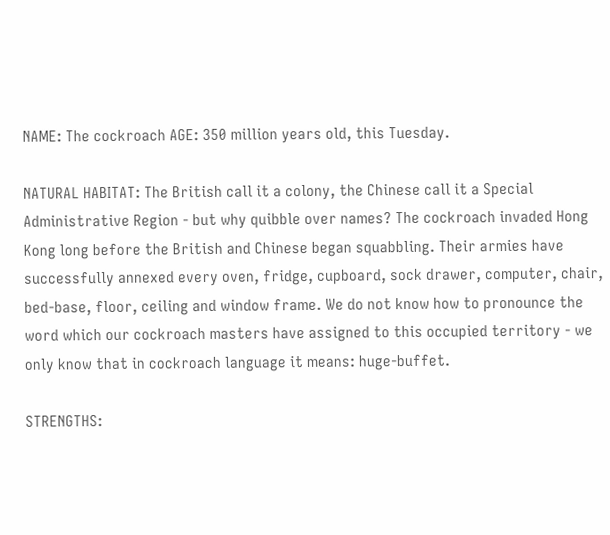NAME: The cockroach AGE: 350 million years old, this Tuesday.

NATURAL HABITAT: The British call it a colony, the Chinese call it a Special Administrative Region - but why quibble over names? The cockroach invaded Hong Kong long before the British and Chinese began squabbling. Their armies have successfully annexed every oven, fridge, cupboard, sock drawer, computer, chair, bed-base, floor, ceiling and window frame. We do not know how to pronounce the word which our cockroach masters have assigned to this occupied territory - we only know that in cockroach language it means: huge-buffet.

STRENGTHS: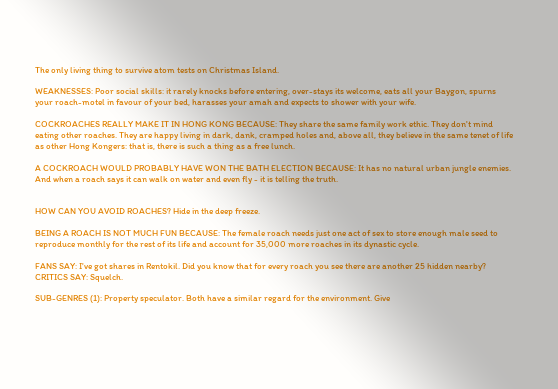The only living thing to survive atom tests on Christmas Island.

WEAKNESSES: Poor social skills: it rarely knocks before entering, over-stays its welcome, eats all your Baygon, spurns your roach-motel in favour of your bed, harasses your amah and expects to shower with your wife.

COCKROACHES REALLY MAKE IT IN HONG KONG BECAUSE: They share the same family work ethic. They don't mind eating other roaches. They are happy living in dark, dank, cramped holes and, above all, they believe in the same tenet of life as other Hong Kongers: that is, there is such a thing as a free lunch.

A COCKROACH WOULD PROBABLY HAVE WON THE BATH ELECTION BECAUSE: It has no natural urban jungle enemies. And when a roach says it can walk on water and even fly - it is telling the truth.


HOW CAN YOU AVOID ROACHES? Hide in the deep freeze.

BEING A ROACH IS NOT MUCH FUN BECAUSE: The female roach needs just one act of sex to store enough male seed to reproduce monthly for the rest of its life and account for 35,000 more roaches in its dynastic cycle.

FANS SAY: I've got shares in Rentokil. Did you know that for every roach you see there are another 25 hidden nearby? CRITICS SAY: Squelch.

SUB-GENRES (1): Property speculator. Both have a similar regard for the environment. Give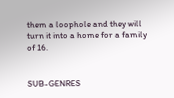them a loophole and they will turn it into a home for a family of 16.


SUB-GENRES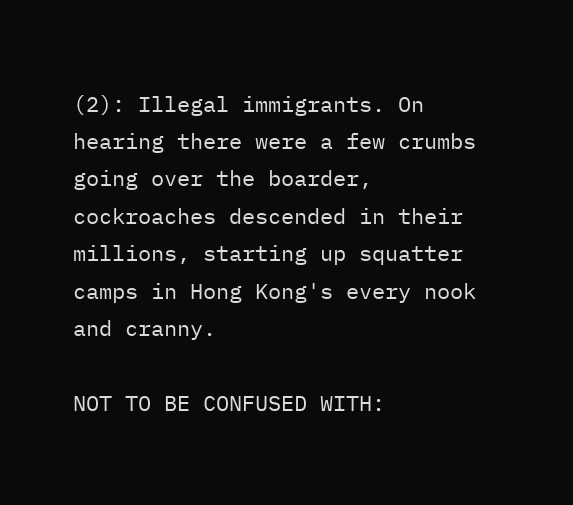(2): Illegal immigrants. On hearing there were a few crumbs going over the boarder, cockroaches descended in their millions, starting up squatter camps in Hong Kong's every nook and cranny.

NOT TO BE CONFUSED WITH: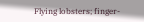Flying lobsters; finger-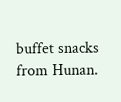buffet snacks from Hunan.